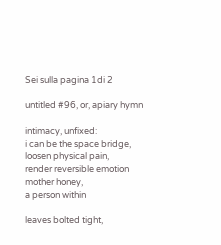Sei sulla pagina 1di 2

untitled #96, or, apiary hymn

intimacy, unfixed:
i can be the space bridge,
loosen physical pain,
render reversible emotion
mother honey,
a person within

leaves bolted tight,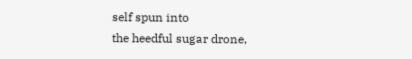self spun into
the heedful sugar drone,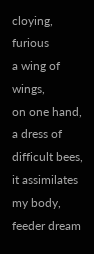cloying, furious
a wing of wings,
on one hand,
a dress of difficult bees,
it assimilates my body,
feeder dream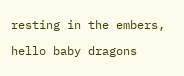resting in the embers,

hello baby dragons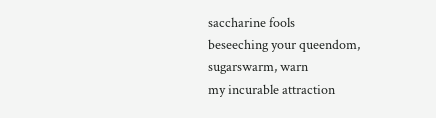saccharine fools
beseeching your queendom,
sugarswarm, warn
my incurable attraction